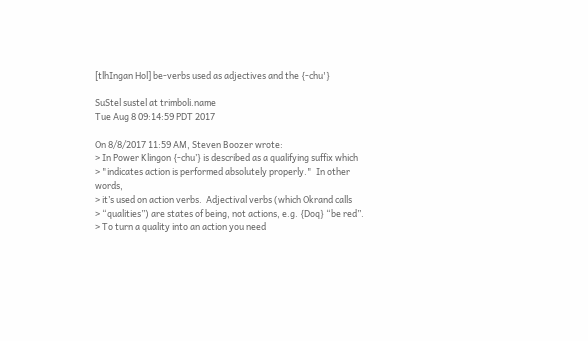[tlhIngan Hol] be-verbs used as adjectives and the {-chu'}

SuStel sustel at trimboli.name
Tue Aug 8 09:14:59 PDT 2017

On 8/8/2017 11:59 AM, Steven Boozer wrote:
> In Power Klingon {-chu’} is described as a qualifying suffix which
> "indicates action is performed absolutely properly."  In other words,
> it’s used on action verbs.  Adjectival verbs (which Okrand calls
> “qualities”) are states of being, not actions, e.g. {Doq} “be red”.
> To turn a quality into an action you need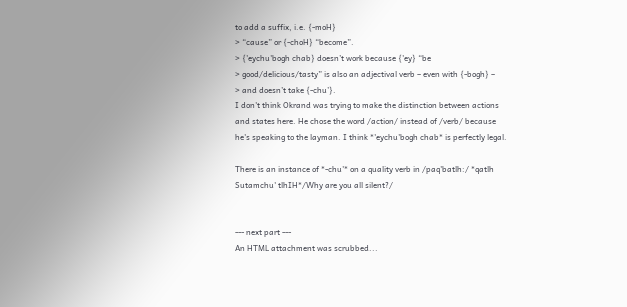to add a suffix, i.e. {-moH}
> “cause” or {-choH} “become”.
> {'eychu'bogh chab} doesn’t work because {'ey} “be
> good/delicious/tasty” is also an adjectival verb – even with {-bogh} –
> and doesn’t take {-chu’}.
I don't think Okrand was trying to make the distinction between actions
and states here. He chose the word /action/ instead of /verb/ because
he's speaking to the layman. I think *'eychu'bogh chab* is perfectly legal.

There is an instance of *-chu'* on a quality verb in /paq'batlh:/ *qatlh
Sutamchu' tlhIH*/Why are you all silent?/


--- next part ---
An HTML attachment was scrubbed...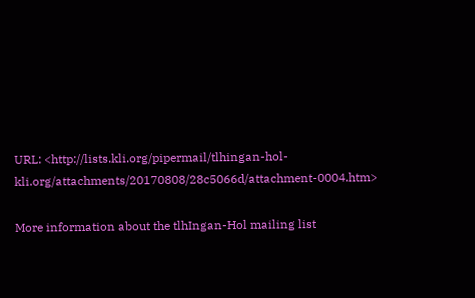URL: <http://lists.kli.org/pipermail/tlhingan-hol-kli.org/attachments/20170808/28c5066d/attachment-0004.htm>

More information about the tlhIngan-Hol mailing list